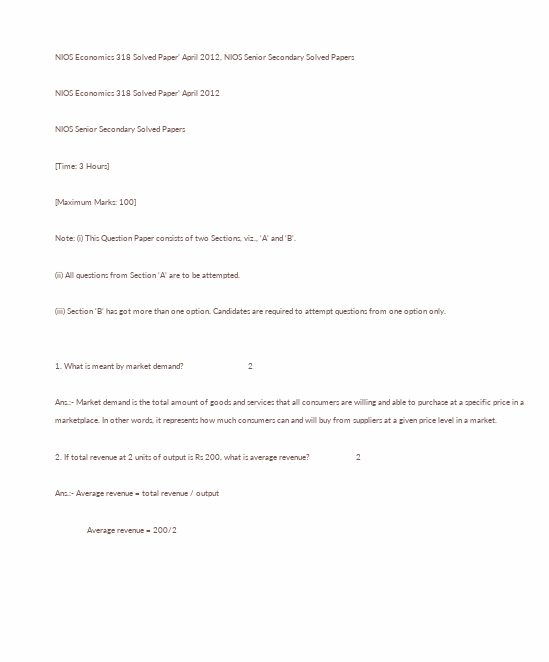NIOS Economics 318 Solved Paper’ April 2012, NIOS Senior Secondary Solved Papers

NIOS Economics 318 Solved Paper’ April 2012

NIOS Senior Secondary Solved Papers

[Time: 3 Hours]

[Maximum Marks: 100]

Note: (i) This Question Paper consists of two Sections, viz., ‘A’ and ‘B’.

(ii) All questions from Section ‘A’ are to be attempted.

(iii) Section ‘B’ has got more than one option. Candidates are required to attempt questions from one option only.


1. What is meant by market demand?                                2

Ans.:- Market demand is the total amount of goods and services that all consumers are willing and able to purchase at a specific price in a marketplace. In other words, it represents how much consumers can and will buy from suppliers at a given price level in a market.

2. If total revenue at 2 units of output is Rs 200, what is average revenue?                       2

Ans.:- Average revenue = total revenue / output

                Average revenue = 200/2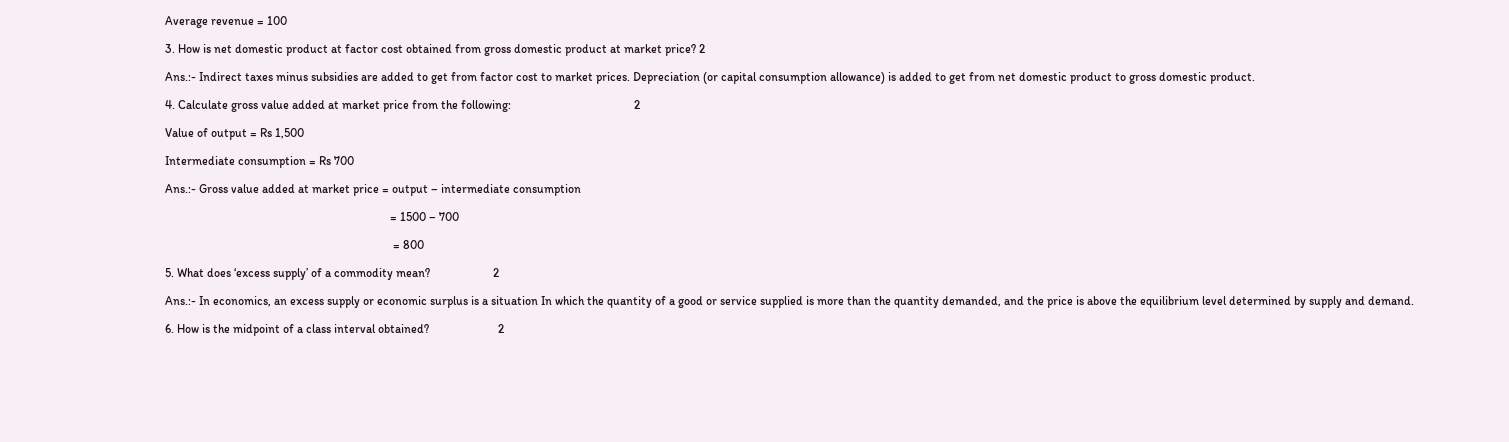Average revenue = 100

3. How is net domestic product at factor cost obtained from gross domestic product at market price? 2

Ans.:- Indirect taxes minus subsidies are added to get from factor cost to market prices. Depreciation (or capital consumption allowance) is added to get from net domestic product to gross domestic product.

4. Calculate gross value added at market price from the following:                                         2

Value of output = Rs 1,500

Intermediate consumption = Rs 700

Ans.:- Gross value added at market price = output – intermediate consumption

                                                                           = 1500 – 700

                                                                            = 800

5. What does ‘excess supply’ of a commodity mean?                     2

Ans.:- In economics, an excess supply or economic surplus is a situation In which the quantity of a good or service supplied is more than the quantity demanded, and the price is above the equilibrium level determined by supply and demand.

6. How is the midpoint of a class interval obtained?                       2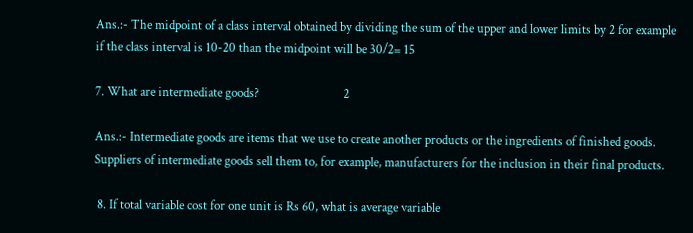Ans.:- The midpoint of a class interval obtained by dividing the sum of the upper and lower limits by 2 for example if the class interval is 10-20 than the midpoint will be 30/2= 15

7. What are intermediate goods?                            2

Ans.:- Intermediate goods are items that we use to create another products or the ingredients of finished goods. Suppliers of intermediate goods sell them to, for example, manufacturers for the inclusion in their final products.

 8. If total variable cost for one unit is Rs 60, what is average variable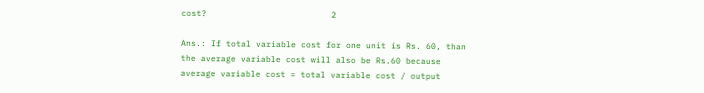cost?                         2

Ans.: If total variable cost for one unit is Rs. 60, than the average variable cost will also be Rs.60 because average variable cost = total variable cost / output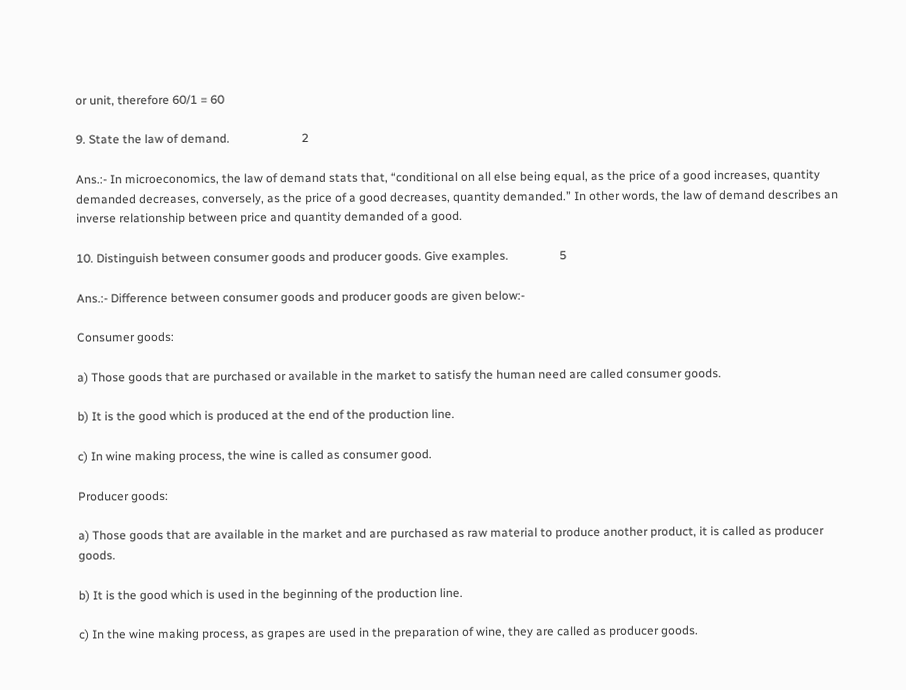or unit, therefore 60/1 = 60

9. State the law of demand.                        2

Ans.:- In microeconomics, the law of demand stats that, “conditional on all else being equal, as the price of a good increases, quantity demanded decreases, conversely, as the price of a good decreases, quantity demanded.” In other words, the law of demand describes an inverse relationship between price and quantity demanded of a good.

10. Distinguish between consumer goods and producer goods. Give examples.                 5

Ans.:- Difference between consumer goods and producer goods are given below:-

Consumer goods:

a) Those goods that are purchased or available in the market to satisfy the human need are called consumer goods.

b) It is the good which is produced at the end of the production line.

c) In wine making process, the wine is called as consumer good.

Producer goods:

a) Those goods that are available in the market and are purchased as raw material to produce another product, it is called as producer goods.

b) It is the good which is used in the beginning of the production line.

c) In the wine making process, as grapes are used in the preparation of wine, they are called as producer goods.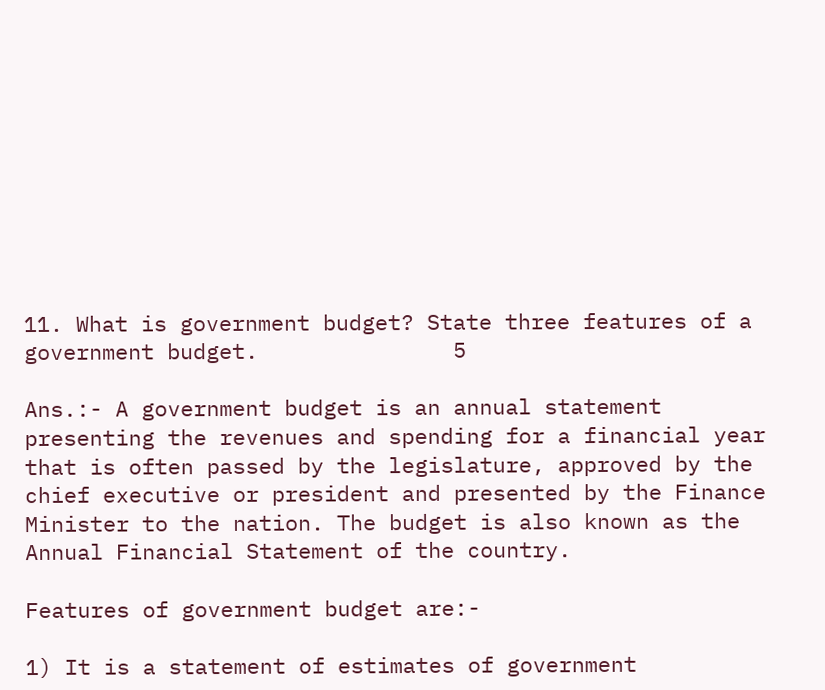11. What is government budget? State three features of a government budget.               5

Ans.:- A government budget is an annual statement presenting the revenues and spending for a financial year that is often passed by the legislature, approved by the chief executive or president and presented by the Finance Minister to the nation. The budget is also known as the Annual Financial Statement of the country.

Features of government budget are:-

1) It is a statement of estimates of government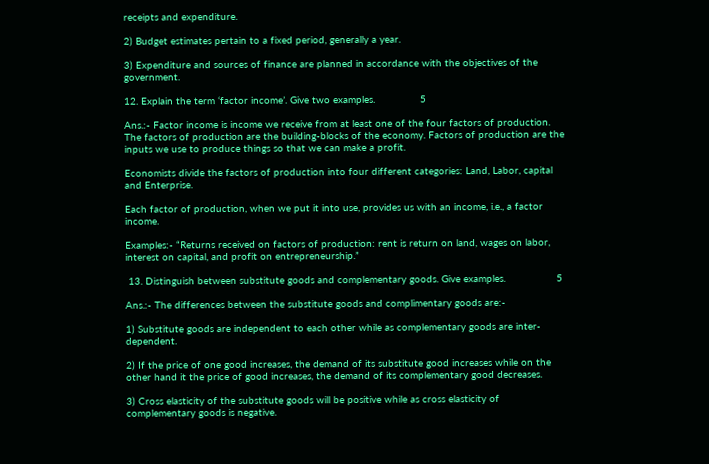receipts and expenditure.

2) Budget estimates pertain to a fixed period, generally a year.

3) Expenditure and sources of finance are planned in accordance with the objectives of the government.

12. Explain the term ‘factor income’. Give two examples.               5

Ans.:- Factor income is income we receive from at least one of the four factors of production. The factors of production are the building-blocks of the economy. Factors of production are the inputs we use to produce things so that we can make a profit.

Economists divide the factors of production into four different categories: Land, Labor, capital and Enterprise.

Each factor of production, when we put it into use, provides us with an income, i.e., a factor income.

Examples:- “Returns received on factors of production: rent is return on land, wages on labor, interest on capital, and profit on entrepreneurship.”

 13. Distinguish between substitute goods and complementary goods. Give examples.                 5

Ans.:- The differences between the substitute goods and complimentary goods are:-

1) Substitute goods are independent to each other while as complementary goods are inter-dependent.

2) If the price of one good increases, the demand of its substitute good increases while on the other hand it the price of good increases, the demand of its complementary good decreases.

3) Cross elasticity of the substitute goods will be positive while as cross elasticity of complementary goods is negative.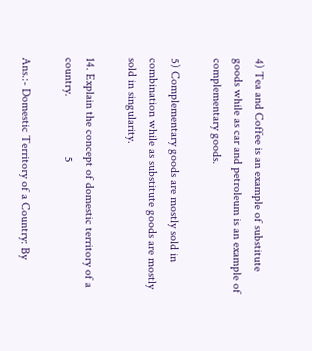4) Tea and Coffee is an example of substitute goods while as car and petroleum is an example of complementary goods.

5) Complementary goods are mostly sold in combination while as substitute goods are mostly sold in singularity.

14. Explain the concept of domestic territory of a country.                    5

Ans.:- Domestic Territory of a Country: By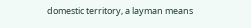domestic territory, a layman means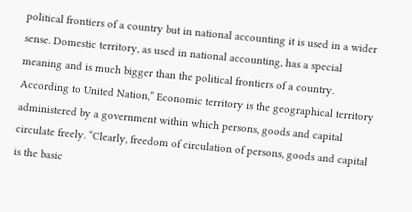political frontiers of a country but in national accounting it is used in a wider sense. Domestic territory, as used in national accounting, has a special meaning and is much bigger than the political frontiers of a country. According to United Nation,” Economic territory is the geographical territory administered by a government within which persons, goods and capital circulate freely. “Clearly, freedom of circulation of persons, goods and capital is the basic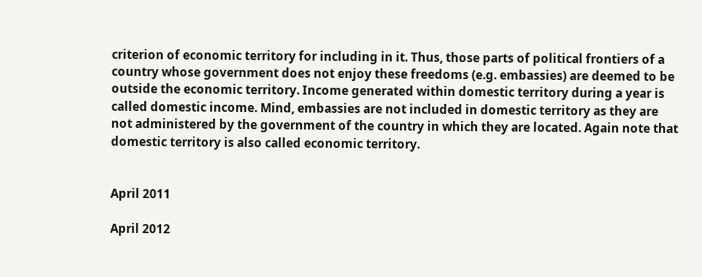criterion of economic territory for including in it. Thus, those parts of political frontiers of a country whose government does not enjoy these freedoms (e.g. embassies) are deemed to be outside the economic territory. Income generated within domestic territory during a year is called domestic income. Mind, embassies are not included in domestic territory as they are not administered by the government of the country in which they are located. Again note that domestic territory is also called economic territory.


April 2011

April 2012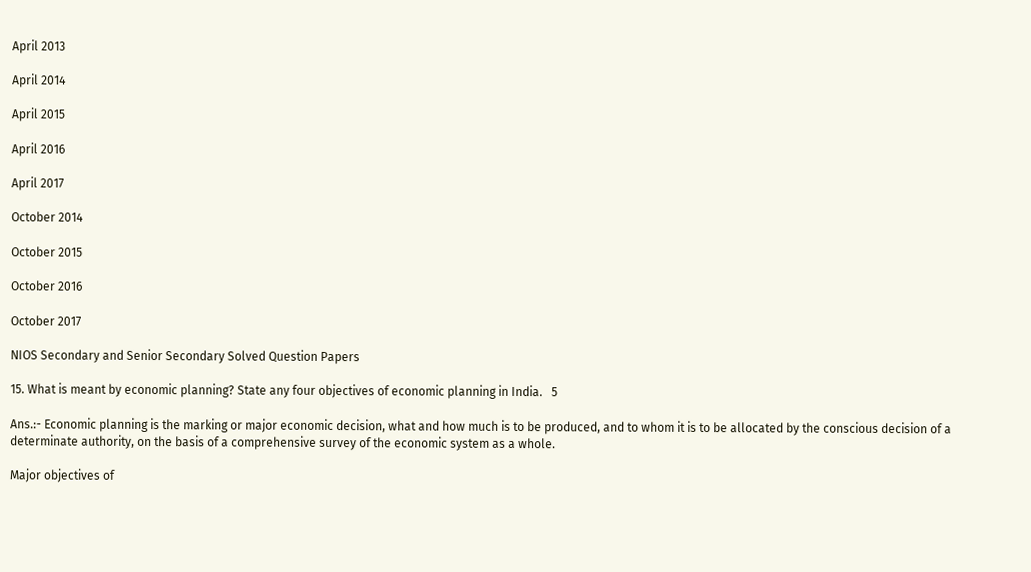April 2013

April 2014

April 2015

April 2016

April 2017

October 2014

October 2015

October 2016

October 2017

NIOS Secondary and Senior Secondary Solved Question Papers

15. What is meant by economic planning? State any four objectives of economic planning in India.   5

Ans.:- Economic planning is the marking or major economic decision, what and how much is to be produced, and to whom it is to be allocated by the conscious decision of a determinate authority, on the basis of a comprehensive survey of the economic system as a whole.

Major objectives of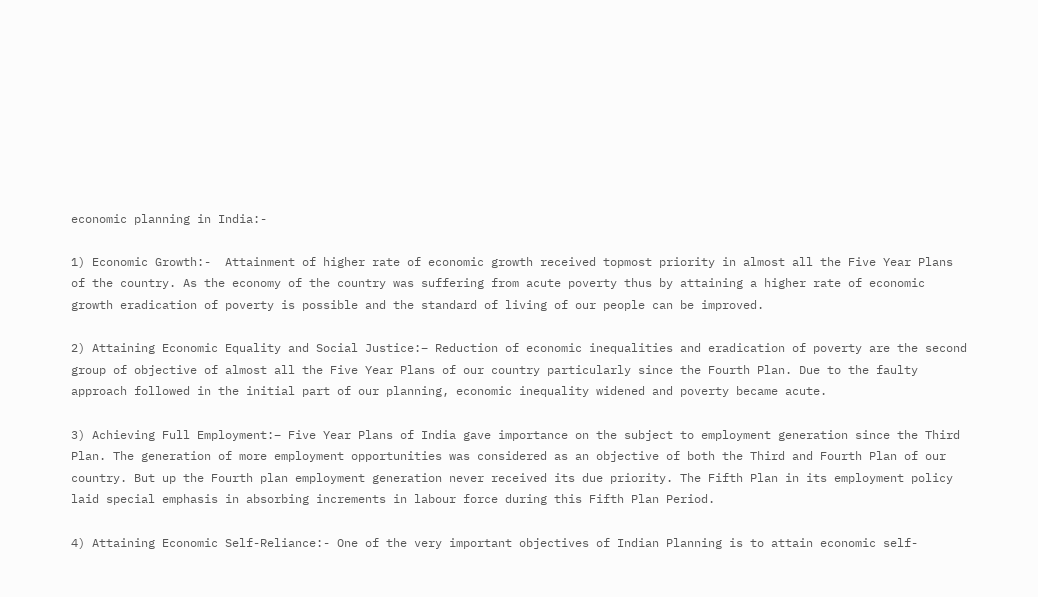economic planning in India:-

1) Economic Growth:-  Attainment of higher rate of economic growth received topmost priority in almost all the Five Year Plans of the country. As the economy of the country was suffering from acute poverty thus by attaining a higher rate of economic growth eradication of poverty is possible and the standard of living of our people can be improved.

2) Attaining Economic Equality and Social Justice:– Reduction of economic inequalities and eradication of poverty are the second group of objective of almost all the Five Year Plans of our country particularly since the Fourth Plan. Due to the faulty approach followed in the initial part of our planning, economic inequality widened and poverty became acute.

3) Achieving Full Employment:– Five Year Plans of India gave importance on the subject to employment generation since the Third Plan. The generation of more employment opportunities was considered as an objective of both the Third and Fourth Plan of our country. But up the Fourth plan employment generation never received its due priority. The Fifth Plan in its employment policy laid special emphasis in absorbing increments in labour force during this Fifth Plan Period.

4) Attaining Economic Self-Reliance:- One of the very important objectives of Indian Planning is to attain economic self-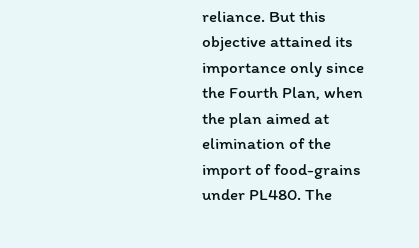reliance. But this objective attained its importance only since the Fourth Plan, when the plan aimed at elimination of the import of food-grains under PL480. The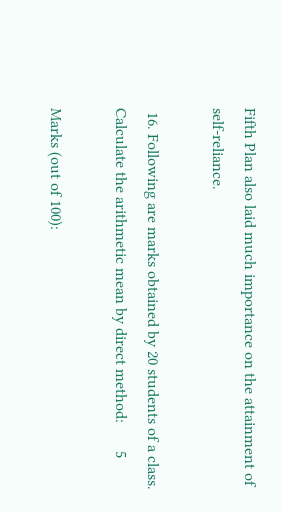Fifth Plan also laid much importance on the attainment of self-reliance.

 16. Following are marks obtained by 20 students of a class. Calculate the arithmetic mean by direct method:       5

Marks (out of 100):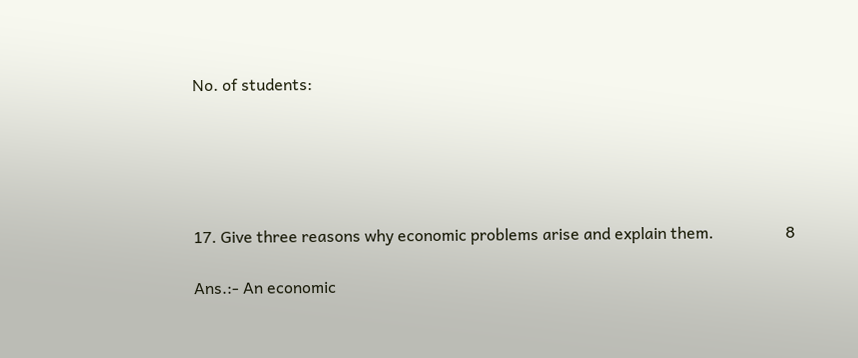No. of students:





17. Give three reasons why economic problems arise and explain them.                  8

Ans.:- An economic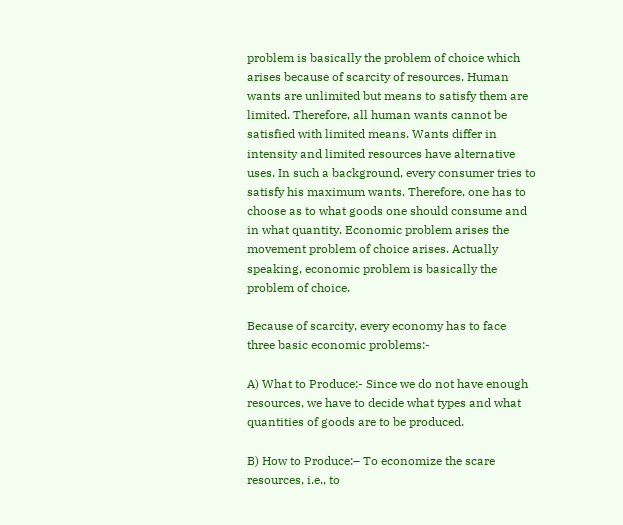problem is basically the problem of choice which arises because of scarcity of resources. Human wants are unlimited but means to satisfy them are limited. Therefore, all human wants cannot be satisfied with limited means. Wants differ in intensity and limited resources have alternative uses. In such a background, every consumer tries to satisfy his maximum wants. Therefore, one has to choose as to what goods one should consume and in what quantity. Economic problem arises the movement problem of choice arises. Actually speaking, economic problem is basically the problem of choice.

Because of scarcity, every economy has to face three basic economic problems:-

A) What to Produce:- Since we do not have enough resources, we have to decide what types and what quantities of goods are to be produced.

B) How to Produce:– To economize the scare resources, i.e., to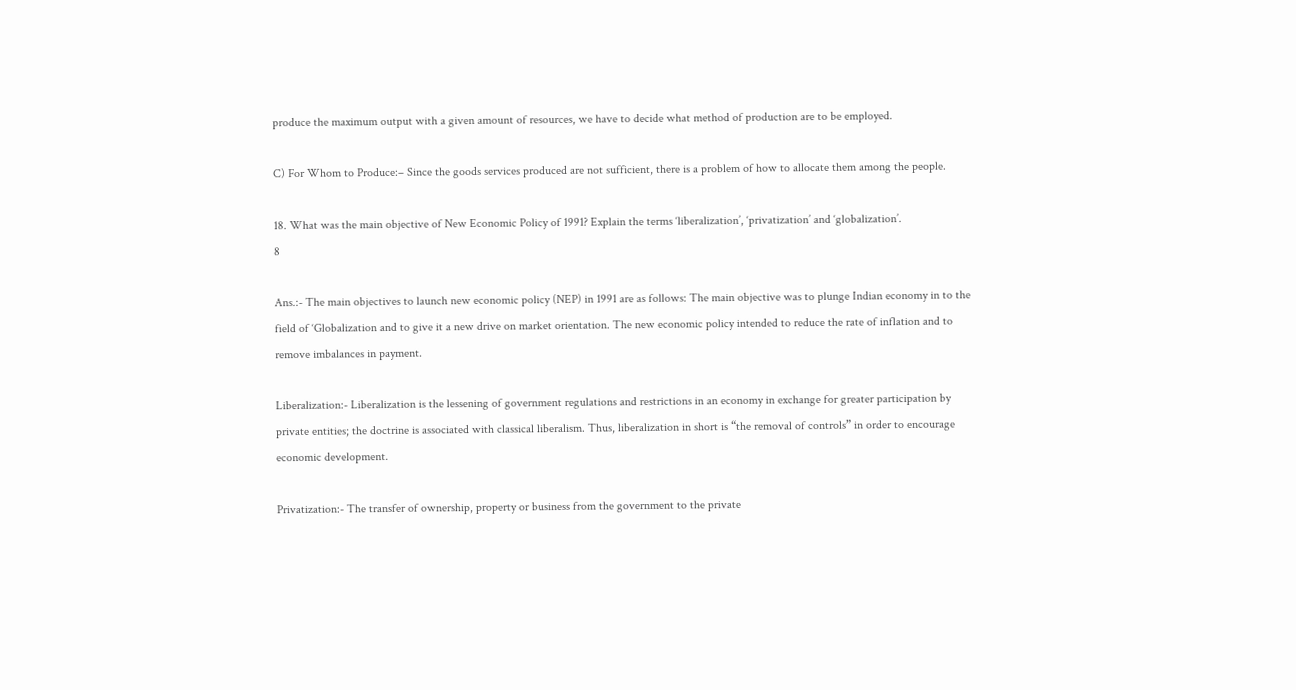produce the maximum output with a given amount of resources, we have to decide what method of production are to be employed.

C) For Whom to Produce:– Since the goods services produced are not sufficient, there is a problem of how to allocate them among the people.

18. What was the main objective of New Economic Policy of 1991? Explain the terms ‘liberalization’, ‘privatization’ and ‘globalization’.                          8

Ans.:- The main objectives to launch new economic policy (NEP) in 1991 are as follows: The main objective was to plunge Indian economy in to the field of ‘Globalization and to give it a new drive on market orientation. The new economic policy intended to reduce the rate of inflation and to remove imbalances in payment.

Liberalization:- Liberalization is the lessening of government regulations and restrictions in an economy in exchange for greater participation by private entities; the doctrine is associated with classical liberalism. Thus, liberalization in short is “the removal of controls” in order to encourage economic development.

Privatization:- The transfer of ownership, property or business from the government to the private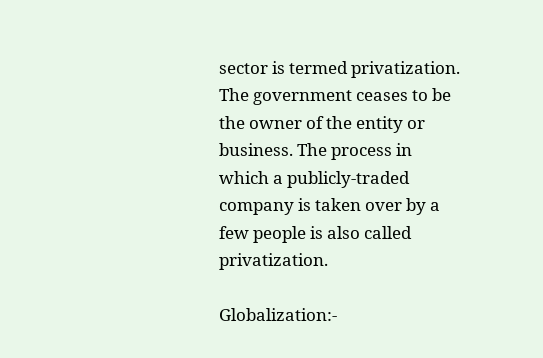sector is termed privatization. The government ceases to be the owner of the entity or business. The process in which a publicly-traded company is taken over by a few people is also called privatization.

Globalization:-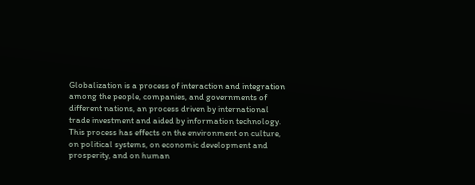Globalization is a process of interaction and integration among the people, companies, and governments of different nations, an process driven by international trade investment and aided by information technology. This process has effects on the environment on culture, on political systems, on economic development and prosperity, and on human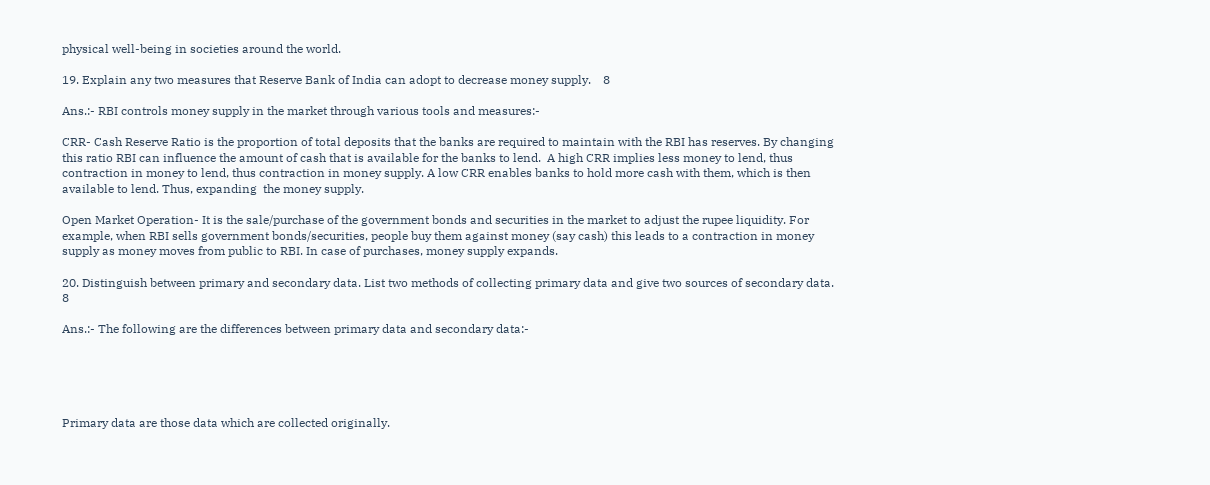physical well-being in societies around the world.

19. Explain any two measures that Reserve Bank of India can adopt to decrease money supply.    8

Ans.:- RBI controls money supply in the market through various tools and measures:-

CRR- Cash Reserve Ratio is the proportion of total deposits that the banks are required to maintain with the RBI has reserves. By changing this ratio RBI can influence the amount of cash that is available for the banks to lend.  A high CRR implies less money to lend, thus contraction in money to lend, thus contraction in money supply. A low CRR enables banks to hold more cash with them, which is then available to lend. Thus, expanding  the money supply.

Open Market Operation- It is the sale/purchase of the government bonds and securities in the market to adjust the rupee liquidity. For example, when RBI sells government bonds/securities, people buy them against money (say cash) this leads to a contraction in money supply as money moves from public to RBI. In case of purchases, money supply expands.

20. Distinguish between primary and secondary data. List two methods of collecting primary data and give two sources of secondary data.                        8

Ans.:- The following are the differences between primary data and secondary data:-





Primary data are those data which are collected originally.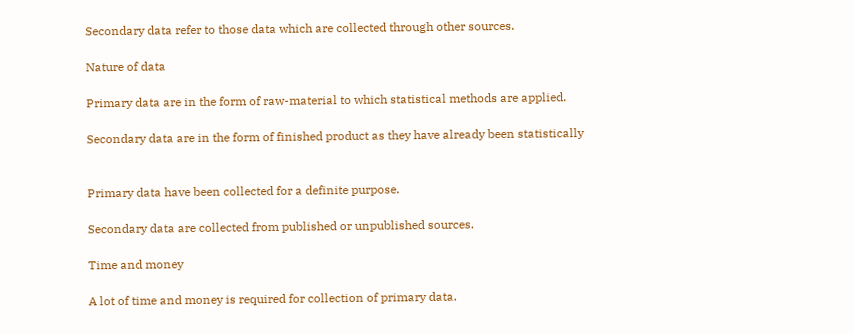Secondary data refer to those data which are collected through other sources.

Nature of data

Primary data are in the form of raw-material to which statistical methods are applied.

Secondary data are in the form of finished product as they have already been statistically


Primary data have been collected for a definite purpose.

Secondary data are collected from published or unpublished sources.

Time and money

A lot of time and money is required for collection of primary data.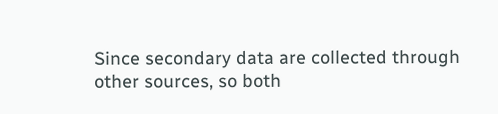Since secondary data are collected through other sources, so both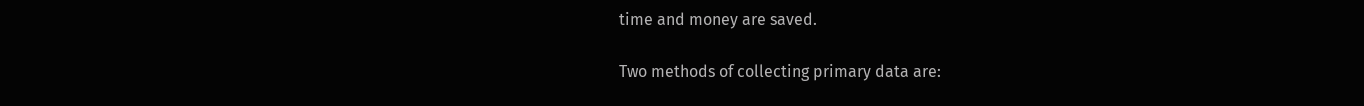time and money are saved.

Two methods of collecting primary data are: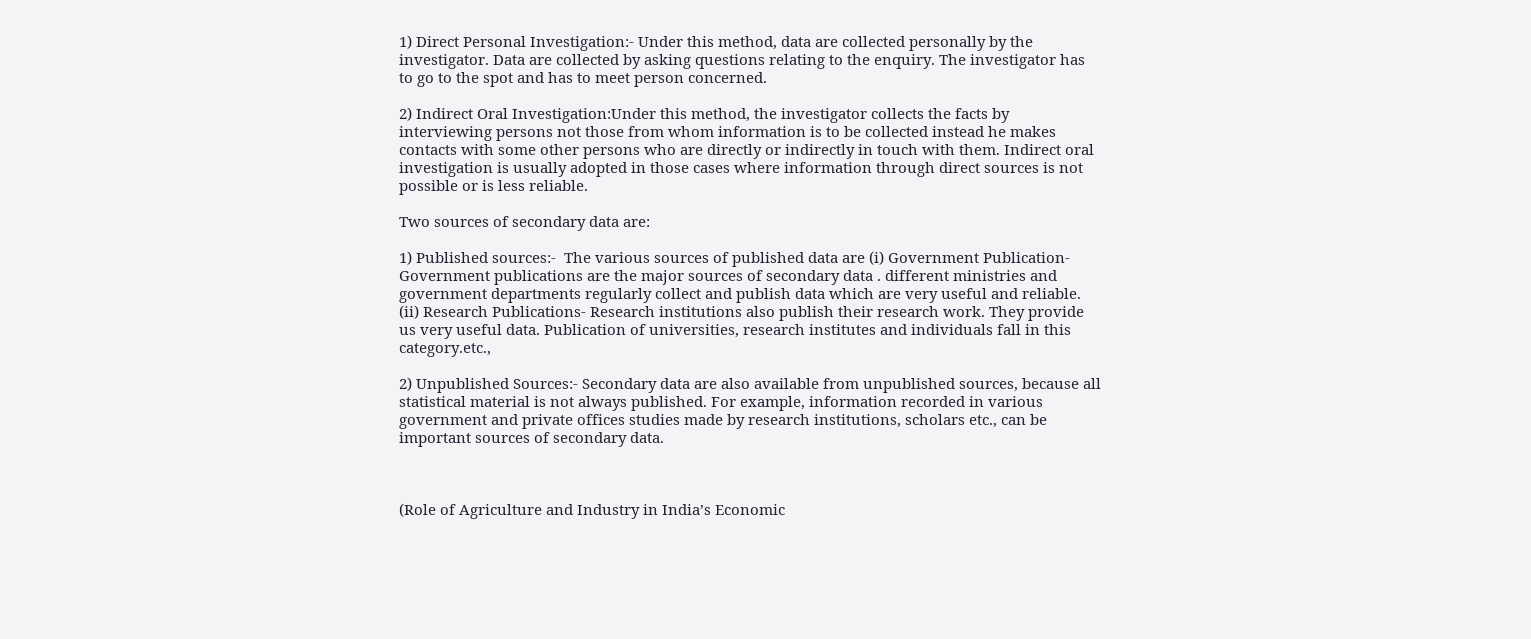1) Direct Personal Investigation:- Under this method, data are collected personally by the investigator. Data are collected by asking questions relating to the enquiry. The investigator has to go to the spot and has to meet person concerned.

2) Indirect Oral Investigation:Under this method, the investigator collects the facts by interviewing persons not those from whom information is to be collected instead he makes contacts with some other persons who are directly or indirectly in touch with them. Indirect oral investigation is usually adopted in those cases where information through direct sources is not possible or is less reliable.

Two sources of secondary data are:

1) Published sources:-  The various sources of published data are (i) Government Publication- Government publications are the major sources of secondary data . different ministries and government departments regularly collect and publish data which are very useful and reliable. (ii) Research Publications- Research institutions also publish their research work. They provide us very useful data. Publication of universities, research institutes and individuals fall in this category.etc.,

2) Unpublished Sources:- Secondary data are also available from unpublished sources, because all statistical material is not always published. For example, information recorded in various government and private offices studies made by research institutions, scholars etc., can be important sources of secondary data.



(Role of Agriculture and Industry in India’s Economic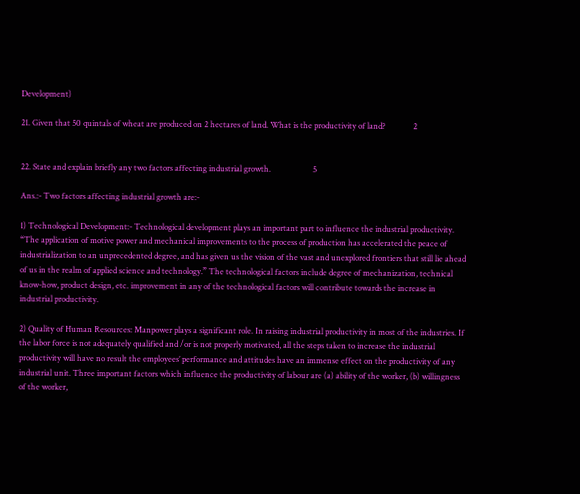Development)

21. Given that 50 quintals of wheat are produced on 2 hectares of land. What is the productivity of land?              2


22. State and explain briefly any two factors affecting industrial growth.                     5

Ans.:- Two factors affecting industrial growth are:-

1) Technological Development:- Technological development plays an important part to influence the industrial productivity. “The application of motive power and mechanical improvements to the process of production has accelerated the peace of industrialization to an unprecedented degree, and has given us the vision of the vast and unexplored frontiers that still lie ahead of us in the realm of applied science and technology.” The technological factors include degree of mechanization, technical know-how, product design, etc. improvement in any of the technological factors will contribute towards the increase in industrial productivity.

2) Quality of Human Resources: Manpower plays a significant role. In raising industrial productivity in most of the industries. If the labor force is not adequately qualified and /or is not properly motivated, all the steps taken to increase the industrial productivity will have no result the employees’ performance and attitudes have an immense effect on the productivity of any industrial unit. Three important factors which influence the productivity of labour are (a) ability of the worker, (b) willingness of the worker,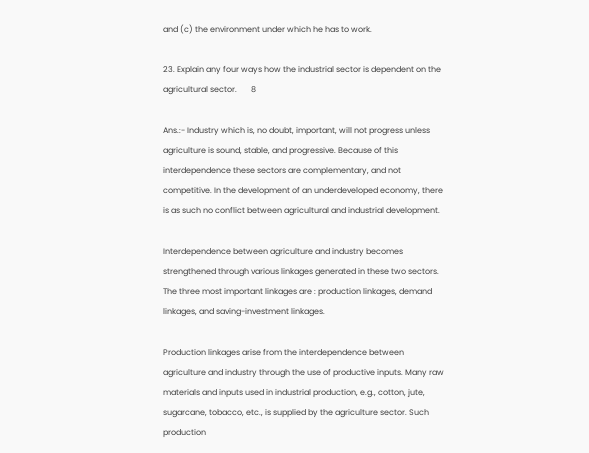and (c) the environment under which he has to work.

23. Explain any four ways how the industrial sector is dependent on the agricultural sector.       8

Ans.:- Industry which is, no doubt, important, will not progress unless agriculture is sound, stable, and progressive. Because of this interdependence these sectors are complementary, and not competitive. In the development of an underdeveloped economy, there is as such no conflict between agricultural and industrial development.

Interdependence between agriculture and industry becomes strengthened through various linkages generated in these two sectors. The three most important linkages are : production linkages, demand linkages, and saving-investment linkages.

Production linkages arise from the interdependence between agriculture and industry through the use of productive inputs. Many raw materials and inputs used in industrial production, e.g., cotton, jute, sugarcane, tobacco, etc., is supplied by the agriculture sector. Such production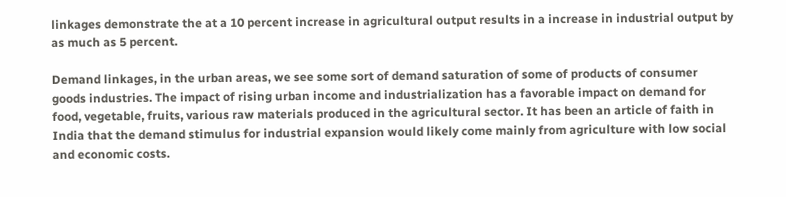linkages demonstrate the at a 10 percent increase in agricultural output results in a increase in industrial output by as much as 5 percent.

Demand linkages, in the urban areas, we see some sort of demand saturation of some of products of consumer goods industries. The impact of rising urban income and industrialization has a favorable impact on demand for food, vegetable, fruits, various raw materials produced in the agricultural sector. It has been an article of faith in India that the demand stimulus for industrial expansion would likely come mainly from agriculture with low social and economic costs.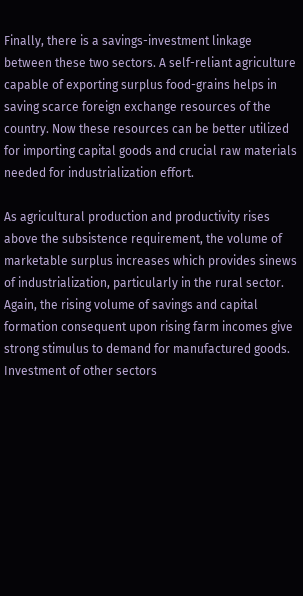Finally, there is a savings-investment linkage between these two sectors. A self-reliant agriculture capable of exporting surplus food-grains helps in saving scarce foreign exchange resources of the country. Now these resources can be better utilized for importing capital goods and crucial raw materials needed for industrialization effort.

As agricultural production and productivity rises above the subsistence requirement, the volume of marketable surplus increases which provides sinews of industrialization, particularly in the rural sector. Again, the rising volume of savings and capital formation consequent upon rising farm incomes give strong stimulus to demand for manufactured goods. Investment of other sectors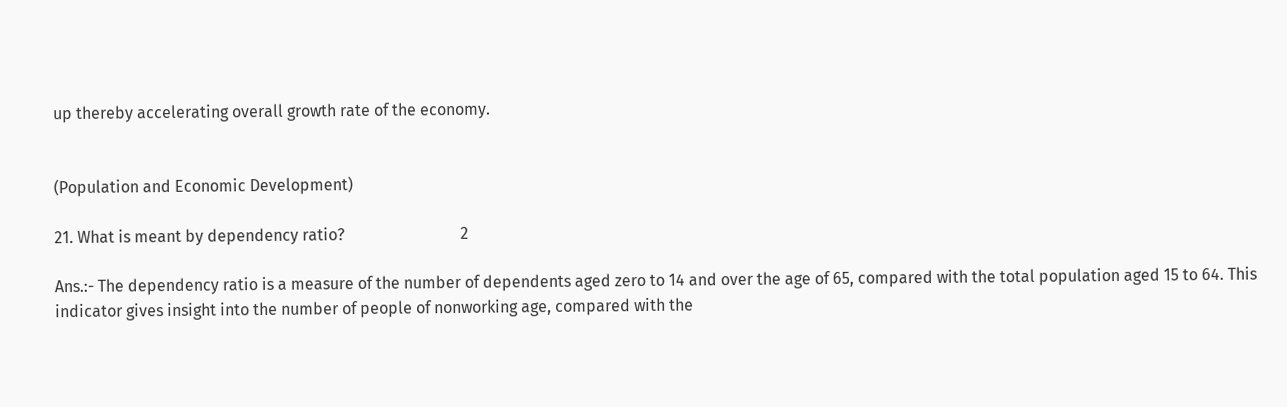up thereby accelerating overall growth rate of the economy.


(Population and Economic Development)

21. What is meant by dependency ratio?                             2

Ans.:- The dependency ratio is a measure of the number of dependents aged zero to 14 and over the age of 65, compared with the total population aged 15 to 64. This indicator gives insight into the number of people of nonworking age, compared with the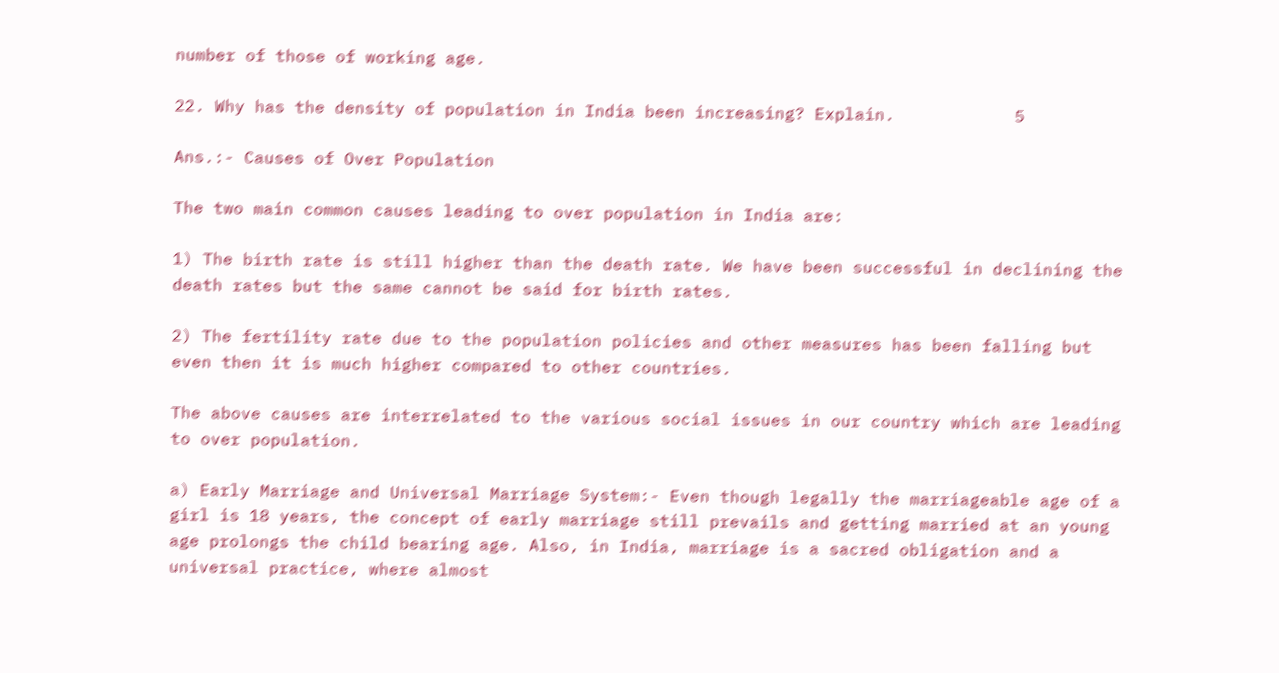number of those of working age.

22. Why has the density of population in India been increasing? Explain.            5

Ans.:- Causes of Over Population

The two main common causes leading to over population in India are:

1) The birth rate is still higher than the death rate. We have been successful in declining the death rates but the same cannot be said for birth rates.

2) The fertility rate due to the population policies and other measures has been falling but even then it is much higher compared to other countries.

The above causes are interrelated to the various social issues in our country which are leading to over population.

a) Early Marriage and Universal Marriage System:- Even though legally the marriageable age of a girl is 18 years, the concept of early marriage still prevails and getting married at an young age prolongs the child bearing age. Also, in India, marriage is a sacred obligation and a universal practice, where almost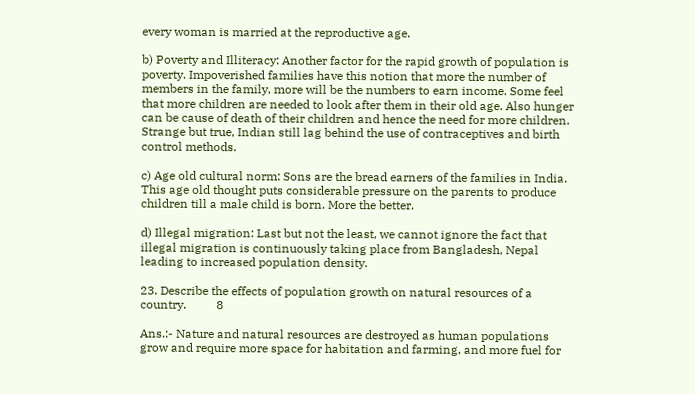every woman is married at the reproductive age.

b) Poverty and Illiteracy: Another factor for the rapid growth of population is poverty. Impoverished families have this notion that more the number of members in the family, more will be the numbers to earn income. Some feel that more children are needed to look after them in their old age. Also hunger can be cause of death of their children and hence the need for more children. Strange but true, Indian still lag behind the use of contraceptives and birth control methods.

c) Age old cultural norm: Sons are the bread earners of the families in India. This age old thought puts considerable pressure on the parents to produce children till a male child is born. More the better.

d) Illegal migration: Last but not the least, we cannot ignore the fact that illegal migration is continuously taking place from Bangladesh, Nepal leading to increased population density.

23. Describe the effects of population growth on natural resources of a country.          8

Ans.:- Nature and natural resources are destroyed as human populations grow and require more space for habitation and farming, and more fuel for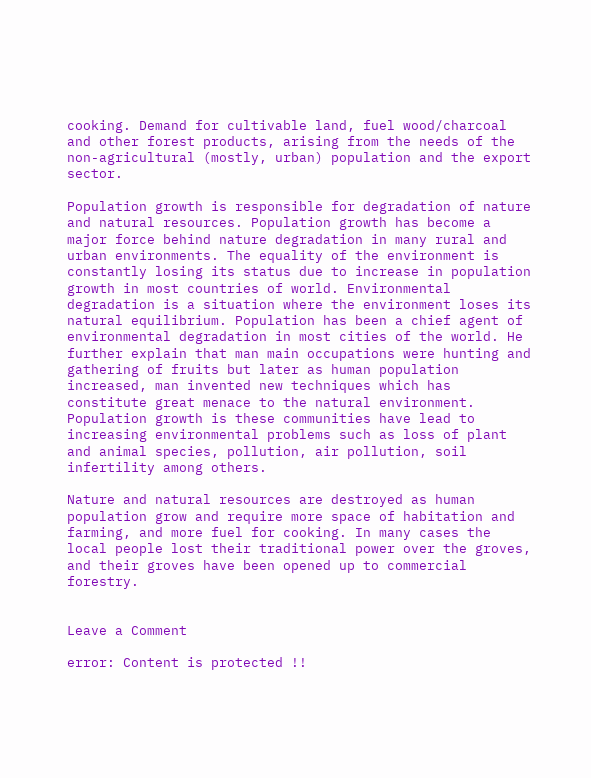cooking. Demand for cultivable land, fuel wood/charcoal and other forest products, arising from the needs of the non-agricultural (mostly, urban) population and the export sector.

Population growth is responsible for degradation of nature and natural resources. Population growth has become a major force behind nature degradation in many rural and urban environments. The equality of the environment is constantly losing its status due to increase in population growth in most countries of world. Environmental degradation is a situation where the environment loses its natural equilibrium. Population has been a chief agent of environmental degradation in most cities of the world. He further explain that man main occupations were hunting and gathering of fruits but later as human population increased, man invented new techniques which has constitute great menace to the natural environment. Population growth is these communities have lead to increasing environmental problems such as loss of plant and animal species, pollution, air pollution, soil infertility among others.

Nature and natural resources are destroyed as human population grow and require more space of habitation and farming, and more fuel for cooking. In many cases the local people lost their traditional power over the groves, and their groves have been opened up to commercial forestry.


Leave a Comment

error: Content is protected !!